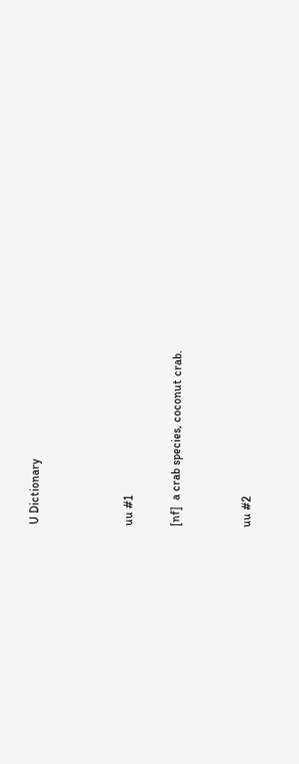U Dictionary



uu #1

[nf]  a crab species, coconut crab.


uu #2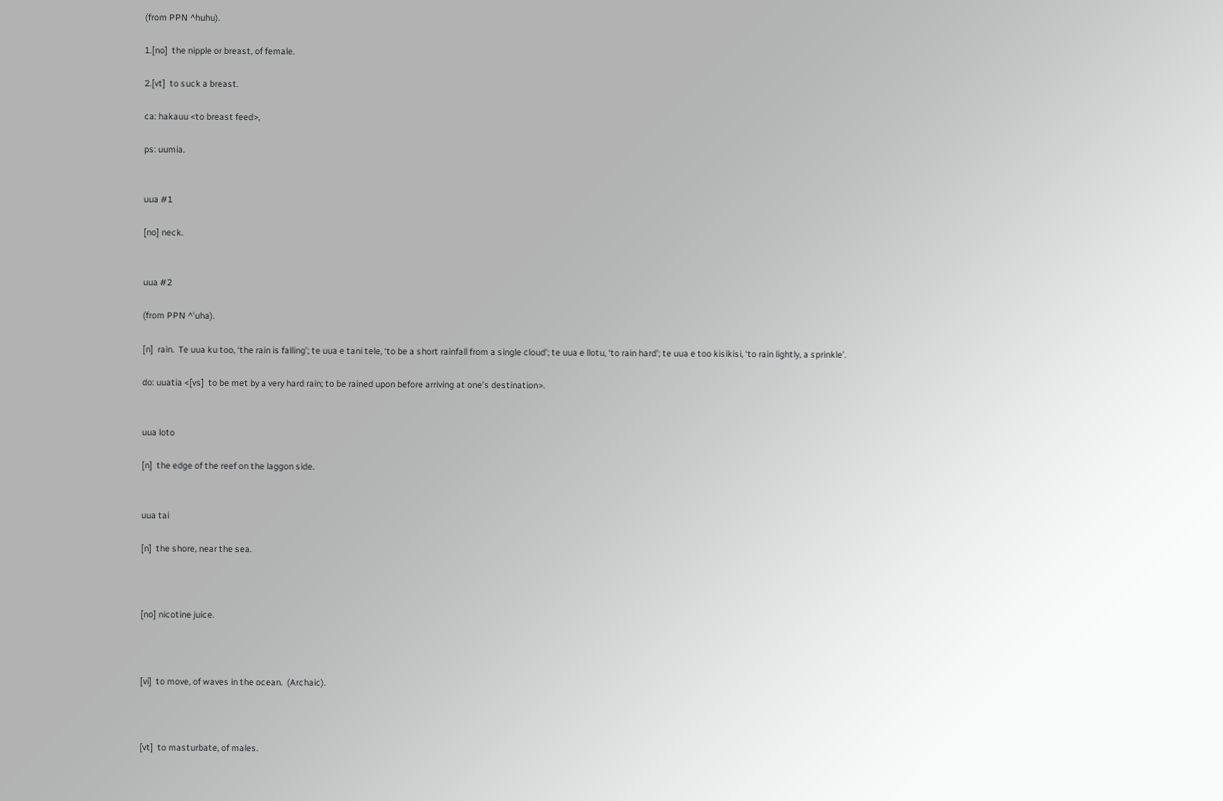(from PPN ^huhu).

1.[no]  the nipple or breast, of female.

2.[vt]  to suck a breast.

ca: hakauu <to breast feed>,

ps: uumia.


uua #1

[no] neck.


uua #2

(from PPN ^’uha).

[n]  rain.  Te uua ku too, ‘the rain is falling’; te uua e tani tele, ‘to be a short rainfall from a single cloud’; te uua e llotu, ‘to rain hard’; te uua e too kisikisi, ‘to rain lightly, a sprinkle’.

do: uuatia <[vs]  to be met by a very hard rain; to be rained upon before arriving at one’s destination>.


uua loto

[n]  the edge of the reef on the laggon side.


uua tai

[n]  the shore, near the sea.



[no] nicotine juice.



[vi]  to move, of waves in the ocean.  (Archaic).



[vt]  to masturbate, of males.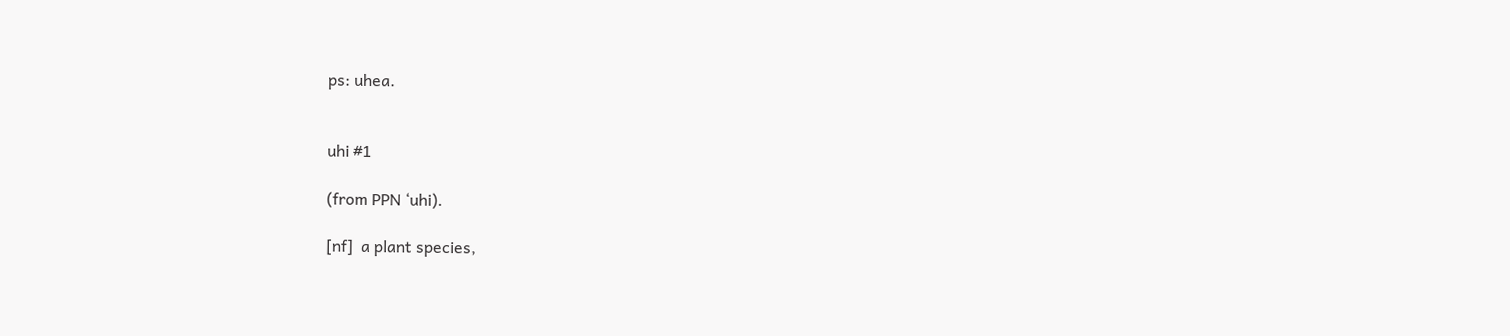ps: uhea.


uhi #1

(from PPN ‘uhi).

[nf]  a plant species,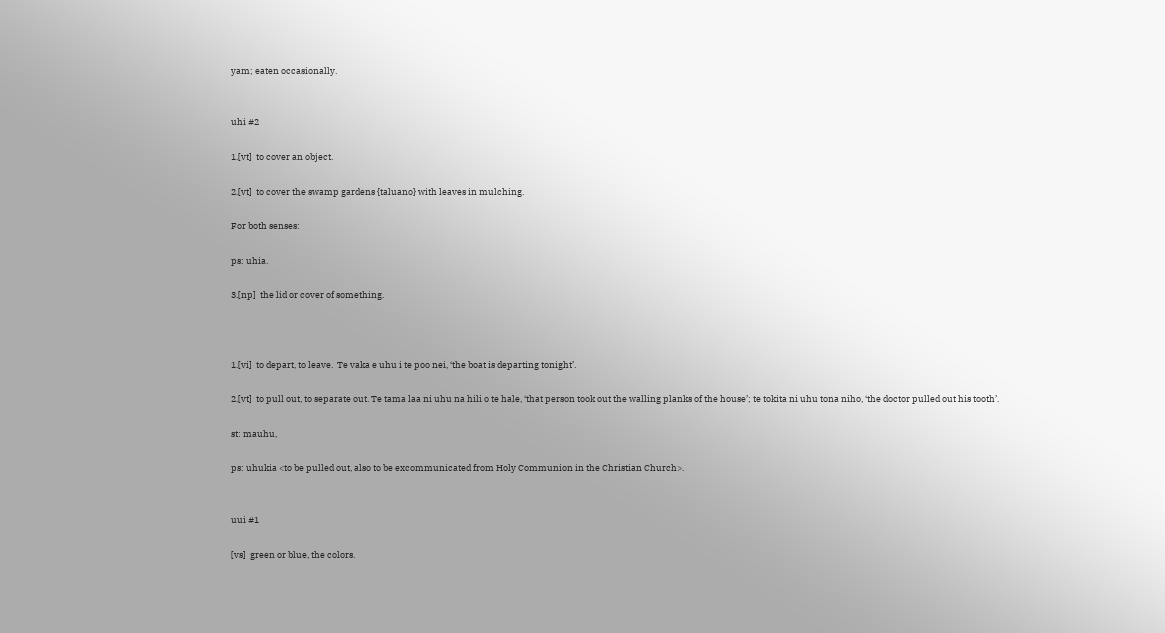yam; eaten occasionally.


uhi #2

1.[vt]  to cover an object.

2.[vt]  to cover the swamp gardens {taluano} with leaves in mulching.

For both senses:

ps: uhia.

3.[np]  the lid or cover of something.



1.[vi]  to depart, to leave.  Te vaka e uhu i te poo nei, ‘the boat is departing tonight’.

2.[vt]  to pull out, to separate out. Te tama laa ni uhu na hili o te hale, ‘that person took out the walling planks of the house’; te tokita ni uhu tona niho, ‘the doctor pulled out his tooth’.

st: mauhu,

ps: uhukia <to be pulled out, also to be excommunicated from Holy Communion in the Christian Church>.


uui #1

[vs]  green or blue, the colors.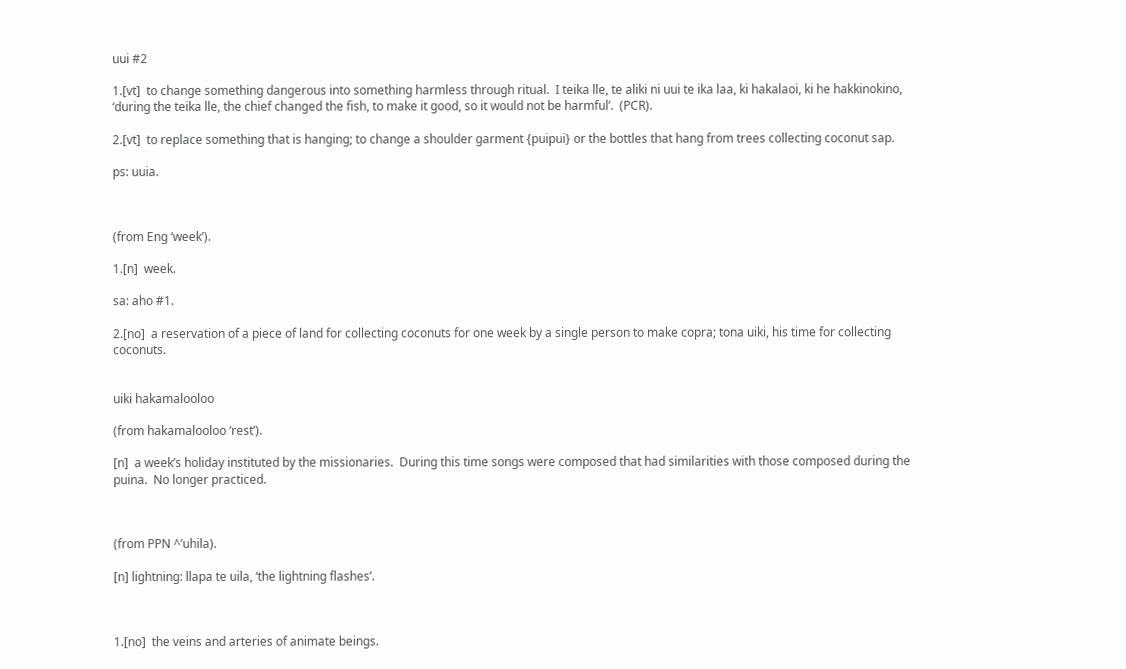uui #2

1.[vt]  to change something dangerous into something harmless through ritual.  I teika lle, te aliki ni uui te ika laa, ki hakalaoi, ki he hakkinokino, ‘during the teika lle, the chief changed the fish, to make it good, so it would not be harmful’.  (PCR).

2.[vt]  to replace something that is hanging; to change a shoulder garment {puipui} or the bottles that hang from trees collecting coconut sap.

ps: uuia.



(from Eng ‘week’).

1.[n]  week.

sa: aho #1.

2.[no]  a reservation of a piece of land for collecting coconuts for one week by a single person to make copra; tona uiki, his time for collecting coconuts.


uiki hakamalooloo

(from hakamalooloo ‘rest’).

[n]  a week’s holiday instituted by the missionaries.  During this time songs were composed that had similarities with those composed during the puina.  No longer practiced.



(from PPN ^’uhila).

[n] lightning: llapa te uila, ‘the lightning flashes’.



1.[no]  the veins and arteries of animate beings.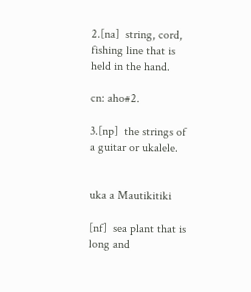2.[na]  string, cord, fishing line that is held in the hand.

cn: aho#2.

3.[np]  the strings of a guitar or ukalele.


uka a Mautikitiki

[nf]  sea plant that is long and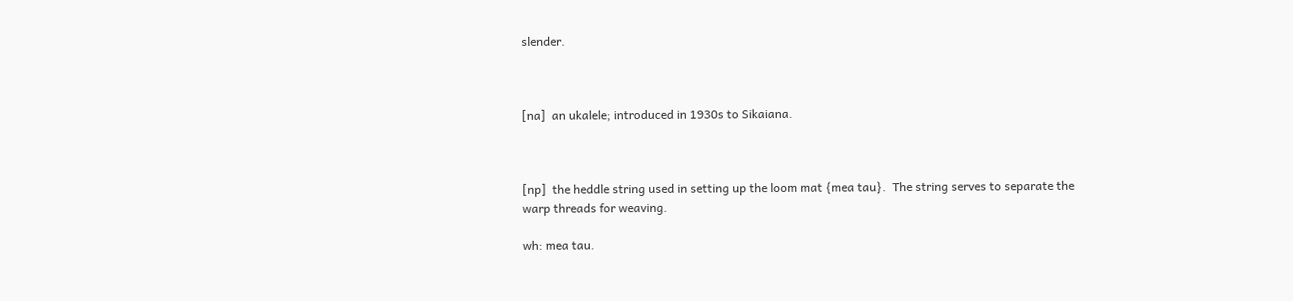slender.



[na]  an ukalele; introduced in 1930s to Sikaiana.



[np]  the heddle string used in setting up the loom mat {mea tau}.  The string serves to separate the warp threads for weaving.

wh: mea tau.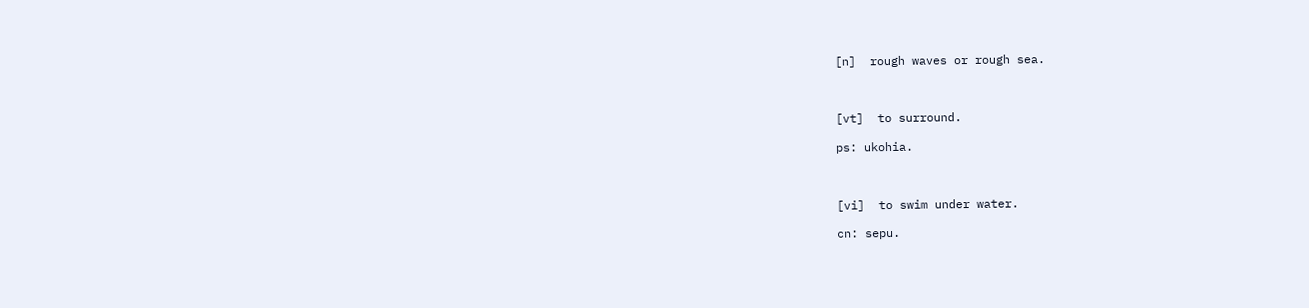[n]  rough waves or rough sea.



[vt]  to surround.

ps: ukohia.



[vi]  to swim under water.

cn: sepu.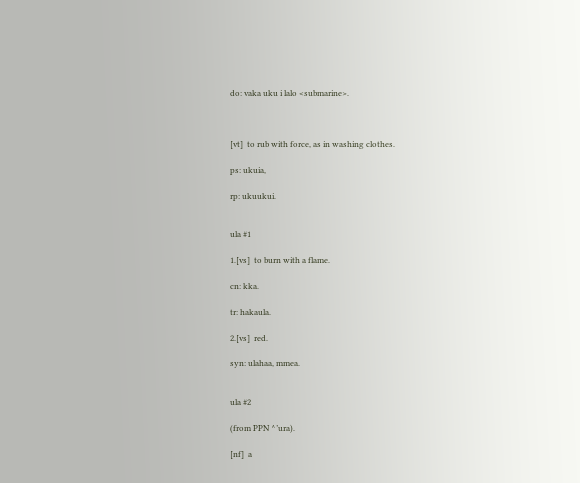do: vaka uku i lalo <submarine>.



[vt]  to rub with force, as in washing clothes.

ps: ukuia,

rp: ukuukui.


ula #1

1.[vs]  to burn with a flame.

cn: kka.

tr: hakaula.

2.[vs]  red.

syn: ulahaa, mmea.


ula #2

(from PPN ^’ura).

[nf]  a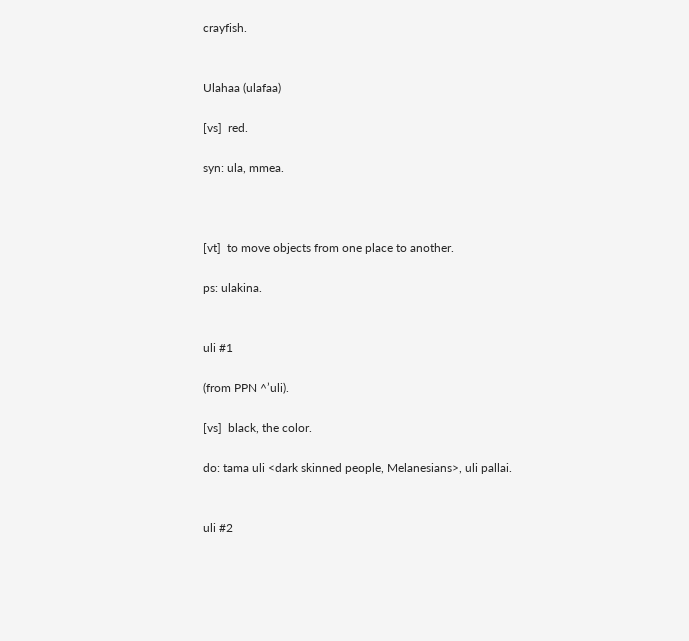crayfish.


Ulahaa (ulafaa)

[vs]  red.

syn: ula, mmea.



[vt]  to move objects from one place to another.

ps: ulakina.


uli #1

(from PPN ^’uli).

[vs]  black, the color.

do: tama uli <dark skinned people, Melanesians>, uli pallai.


uli #2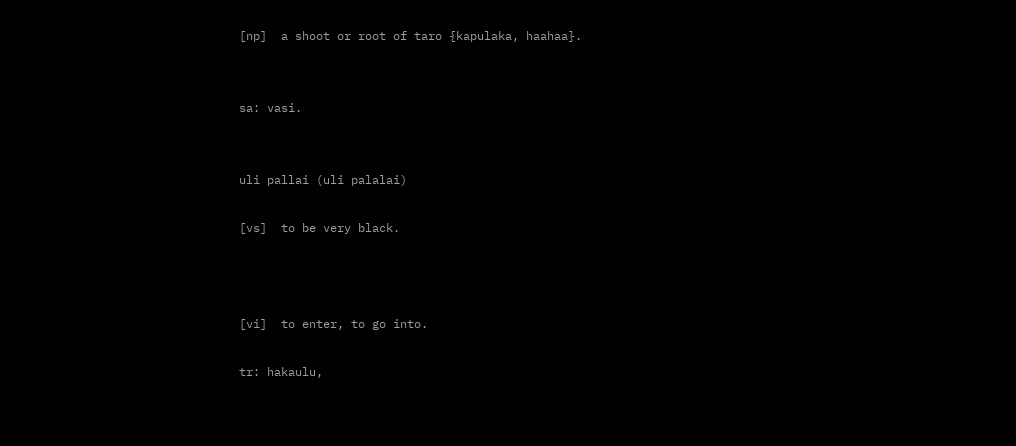[np]  a shoot or root of taro {kapulaka, haahaa}.


sa: vasi.


uli pallai (uli palalai)

[vs]  to be very black.



[vi]  to enter, to go into.

tr: hakaulu,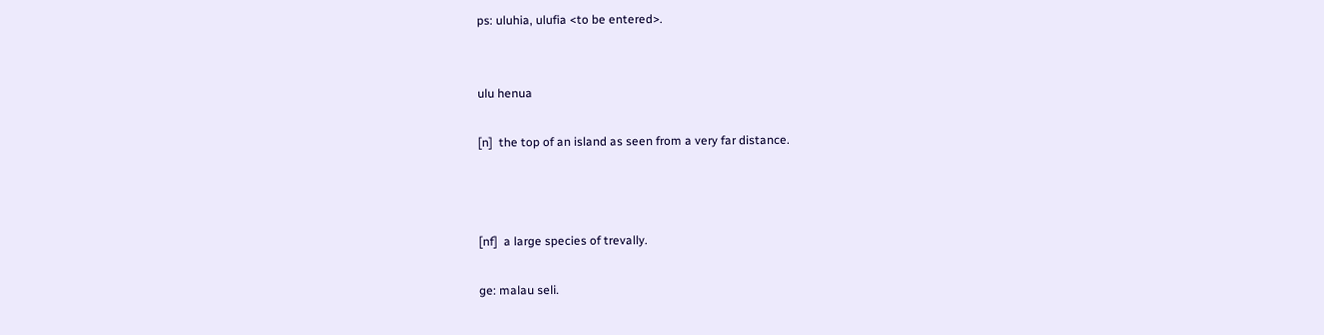ps: uluhia, ulufia <to be entered>.


ulu henua

[n]  the top of an island as seen from a very far distance.



[nf]  a large species of trevally.

ge: malau seli.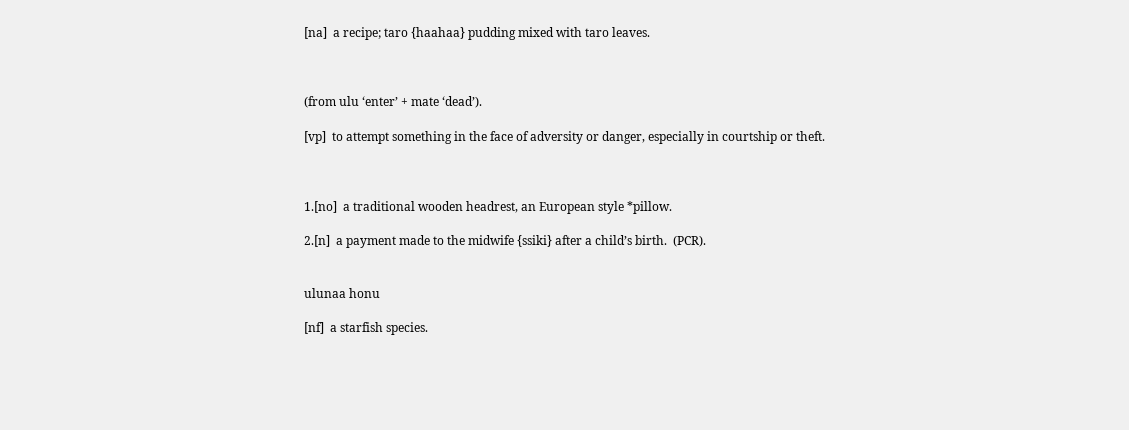[na]  a recipe; taro {haahaa} pudding mixed with taro leaves.



(from ulu ‘enter’ + mate ‘dead’).

[vp]  to attempt something in the face of adversity or danger, especially in courtship or theft.



1.[no]  a traditional wooden headrest, an European style *pillow.

2.[n]  a payment made to the midwife {ssiki} after a child’s birth.  (PCR).


ulunaa honu

[nf]  a starfish species.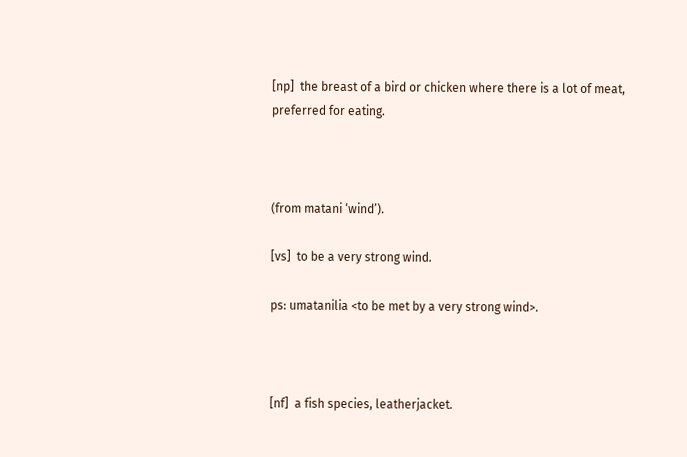[np]  the breast of a bird or chicken where there is a lot of meat, preferred for eating.



(from matani ‘wind’).

[vs]  to be a very strong wind.

ps: umatanilia <to be met by a very strong wind>.



[nf]  a fish species, leatherjacket.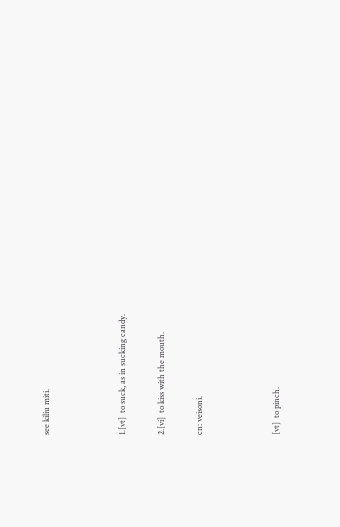see kiliu miti.



1.[vt]  to suck, as in sucking candy.

2.[vi]  to kiss with the mouth.

cn: veisoni.



[vt]  to pinch.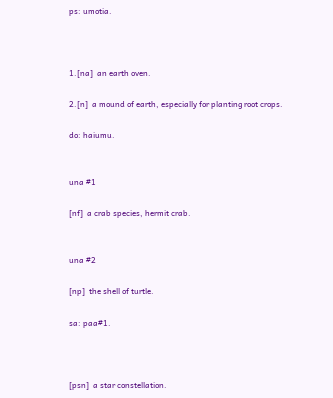ps: umotia.



1.[na]  an earth oven.

2.[n]  a mound of earth, especially for planting root crops.

do: haiumu.


una #1

[nf]  a crab species, hermit crab.


una #2

[np]  the shell of turtle.

sa: paa#1.



[psn]  a star constellation.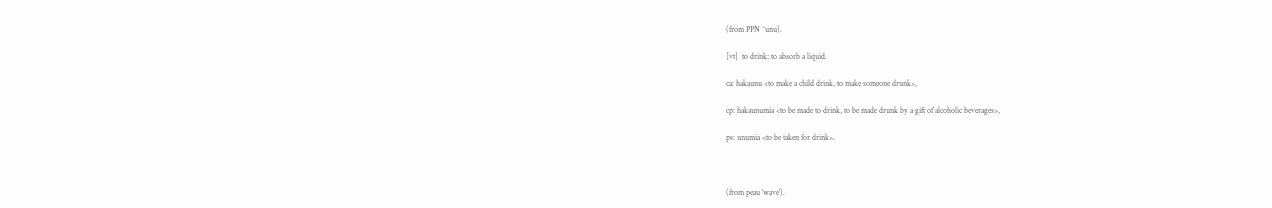(from PPN ^unu).

[vt]  to drink; to absorb a liquid.

ca: hakaunu <to make a child drink, to make someone drunk>,

cp: hakaunumia <to be made to drink, to be made drunk by a gift of alcoholic beverages>,

ps: unumia <to be taken for drink>.



(from peau ‘wave’).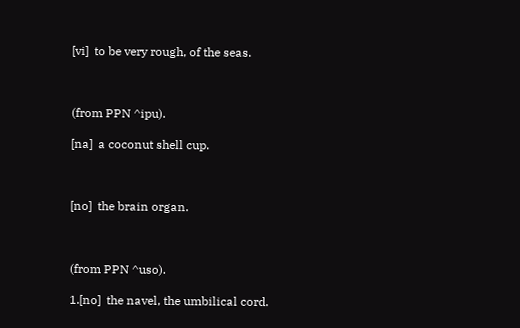[vi]  to be very rough, of the seas.



(from PPN ^ipu).

[na]  a coconut shell cup.



[no]  the brain organ.



(from PPN ^uso).

1.[no]  the navel, the umbilical cord.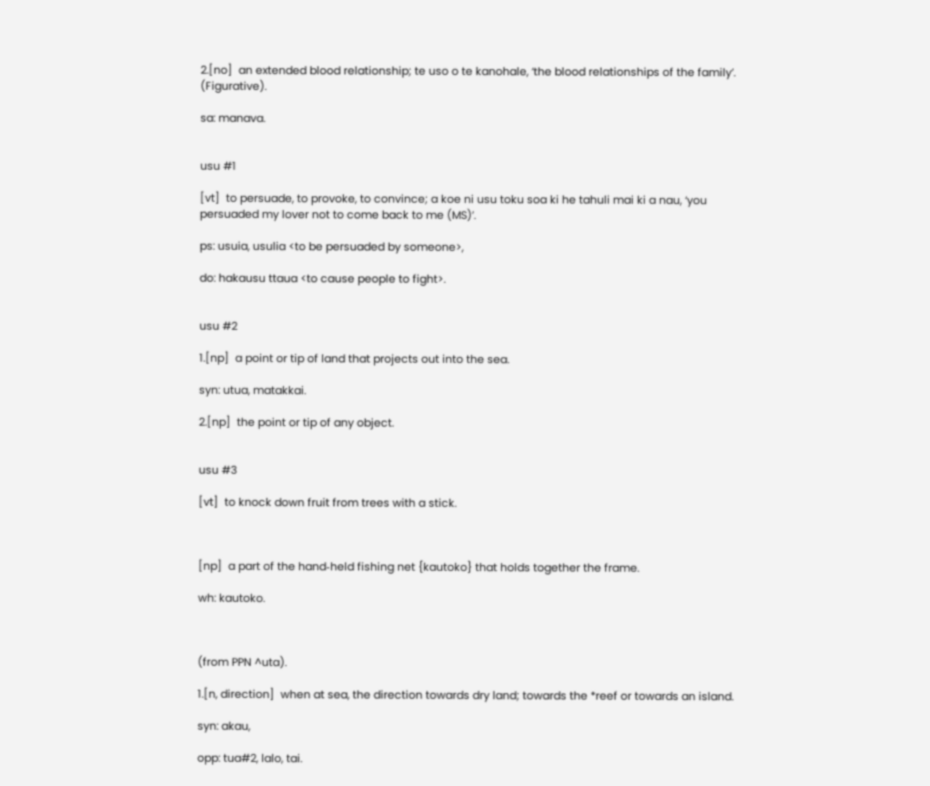2.[no]  an extended blood relationship; te uso o te kanohale, ‘the blood relationships of the family’.  (Figurative).

sa: manava.


usu #1

[vt]  to persuade, to provoke, to convince; a koe ni usu toku soa ki he tahuli mai ki a nau, ‘you persuaded my lover not to come back to me (MS)’.

ps: usuia, usulia <to be persuaded by someone>,

do: hakausu ttaua <to cause people to fight>.


usu #2

1.[np]  a point or tip of land that projects out into the sea.

syn: utua, matakkai.

2.[np]  the point or tip of any object.


usu #3

[vt]  to knock down fruit from trees with a stick.



[np]  a part of the hand‑held fishing net {kautoko} that holds together the frame.

wh: kautoko.



(from PPN ^uta).

1.[n, direction]  when at sea, the direction towards dry land; towards the *reef or towards an island.

syn: akau,

opp: tua#2, lalo, tai.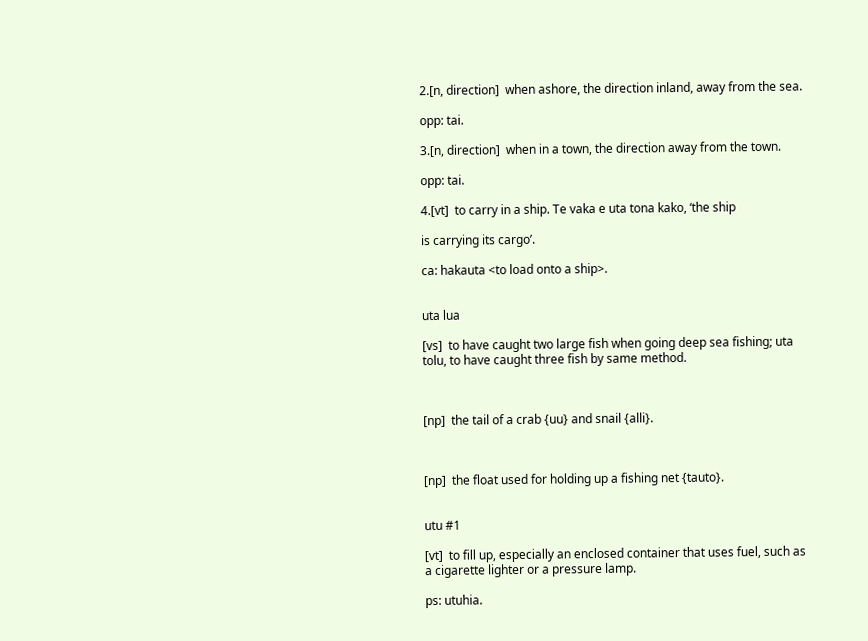2.[n, direction]  when ashore, the direction inland, away from the sea.

opp: tai.

3.[n, direction]  when in a town, the direction away from the town.

opp: tai.

4.[vt]  to carry in a ship. Te vaka e uta tona kako, ‘the ship

is carrying its cargo’.

ca: hakauta <to load onto a ship>.


uta lua

[vs]  to have caught two large fish when going deep sea fishing; uta tolu, to have caught three fish by same method.



[np]  the tail of a crab {uu} and snail {alli}.



[np]  the float used for holding up a fishing net {tauto}.


utu #1

[vt]  to fill up, especially an enclosed container that uses fuel, such as a cigarette lighter or a pressure lamp.

ps: utuhia.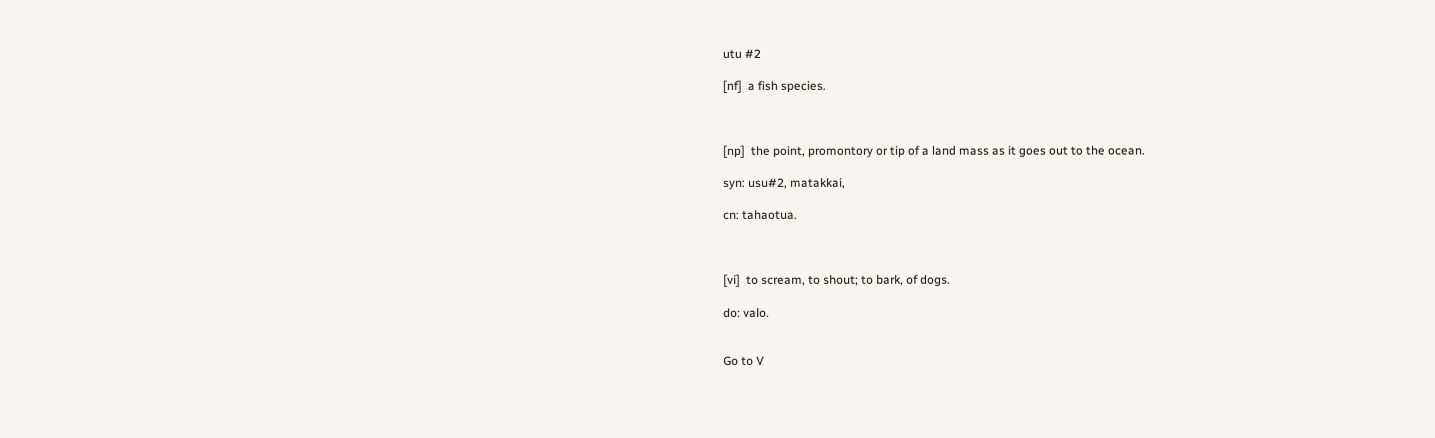utu #2

[nf]  a fish species.



[np]  the point, promontory or tip of a land mass as it goes out to the ocean.

syn: usu#2, matakkai,

cn: tahaotua.



[vi]  to scream, to shout; to bark, of dogs.

do: valo.


Go to V